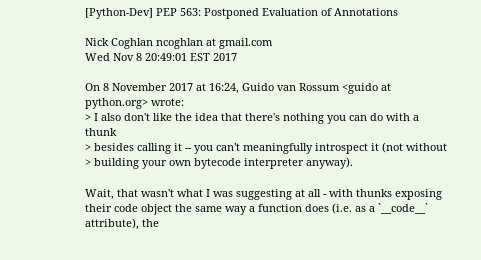[Python-Dev] PEP 563: Postponed Evaluation of Annotations

Nick Coghlan ncoghlan at gmail.com
Wed Nov 8 20:49:01 EST 2017

On 8 November 2017 at 16:24, Guido van Rossum <guido at python.org> wrote:
> I also don't like the idea that there's nothing you can do with a thunk
> besides calling it -- you can't meaningfully introspect it (not without
> building your own bytecode interpreter anyway).

Wait, that wasn't what I was suggesting at all - with thunks exposing
their code object the same way a function does (i.e. as a `__code__`
attribute), the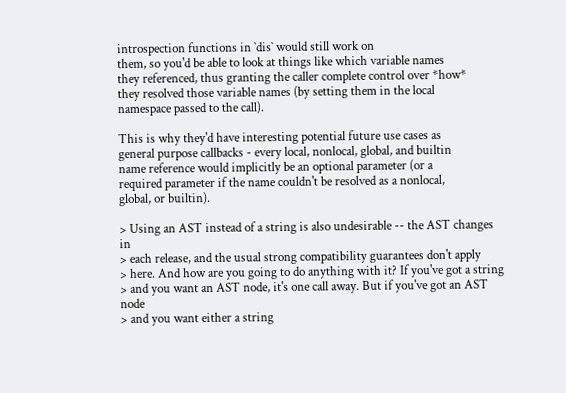introspection functions in `dis` would still work on
them, so you'd be able to look at things like which variable names
they referenced, thus granting the caller complete control over *how*
they resolved those variable names (by setting them in the local
namespace passed to the call).

This is why they'd have interesting potential future use cases as
general purpose callbacks - every local, nonlocal, global, and builtin
name reference would implicitly be an optional parameter (or a
required parameter if the name couldn't be resolved as a nonlocal,
global, or builtin).

> Using an AST instead of a string is also undesirable -- the AST changes in
> each release, and the usual strong compatibility guarantees don't apply
> here. And how are you going to do anything with it? If you've got a string
> and you want an AST node, it's one call away. But if you've got an AST node
> and you want either a string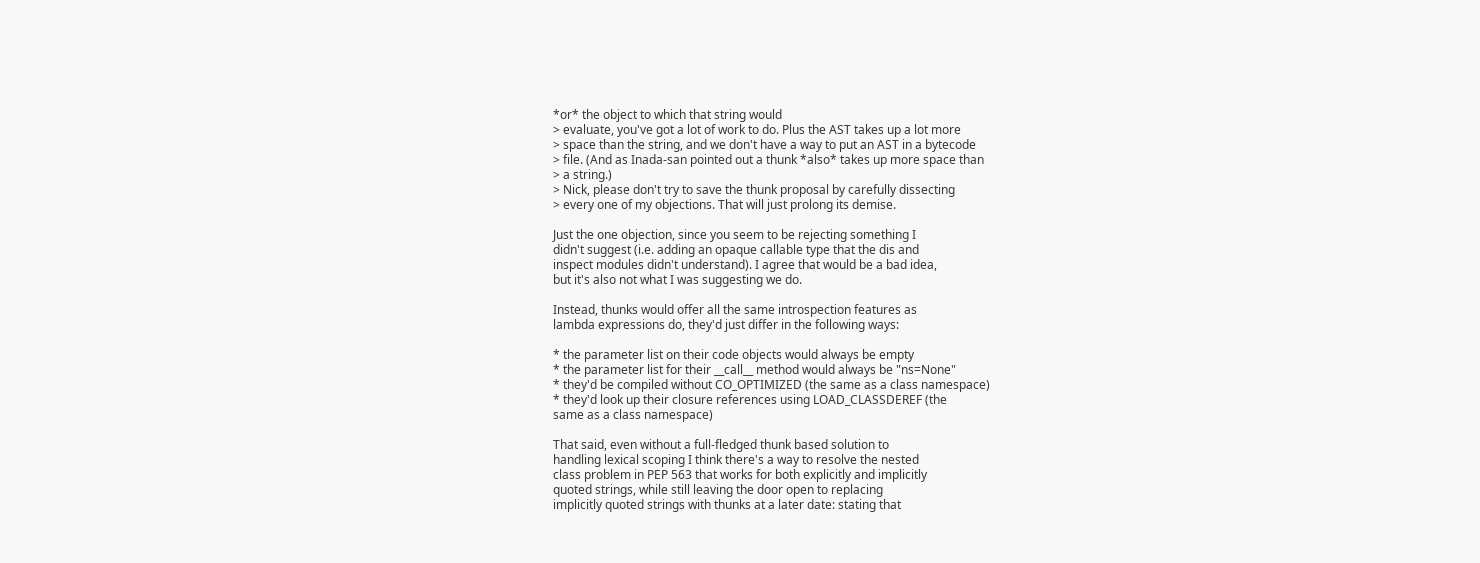*or* the object to which that string would
> evaluate, you've got a lot of work to do. Plus the AST takes up a lot more
> space than the string, and we don't have a way to put an AST in a bytecode
> file. (And as Inada-san pointed out a thunk *also* takes up more space than
> a string.)
> Nick, please don't try to save the thunk proposal by carefully dissecting
> every one of my objections. That will just prolong its demise.

Just the one objection, since you seem to be rejecting something I
didn't suggest (i.e. adding an opaque callable type that the dis and
inspect modules didn't understand). I agree that would be a bad idea,
but it's also not what I was suggesting we do.

Instead, thunks would offer all the same introspection features as
lambda expressions do, they'd just differ in the following ways:

* the parameter list on their code objects would always be empty
* the parameter list for their __call__ method would always be "ns=None"
* they'd be compiled without CO_OPTIMIZED (the same as a class namespace)
* they'd look up their closure references using LOAD_CLASSDEREF (the
same as a class namespace)

That said, even without a full-fledged thunk based solution to
handling lexical scoping I think there's a way to resolve the nested
class problem in PEP 563 that works for both explicitly and implicitly
quoted strings, while still leaving the door open to replacing
implicitly quoted strings with thunks at a later date: stating that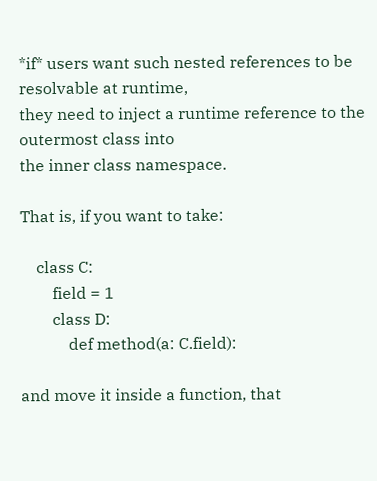*if* users want such nested references to be resolvable at runtime,
they need to inject a runtime reference to the outermost class into
the inner class namespace.

That is, if you want to take:

    class C:
        field = 1
        class D:
            def method(a: C.field):

and move it inside a function, that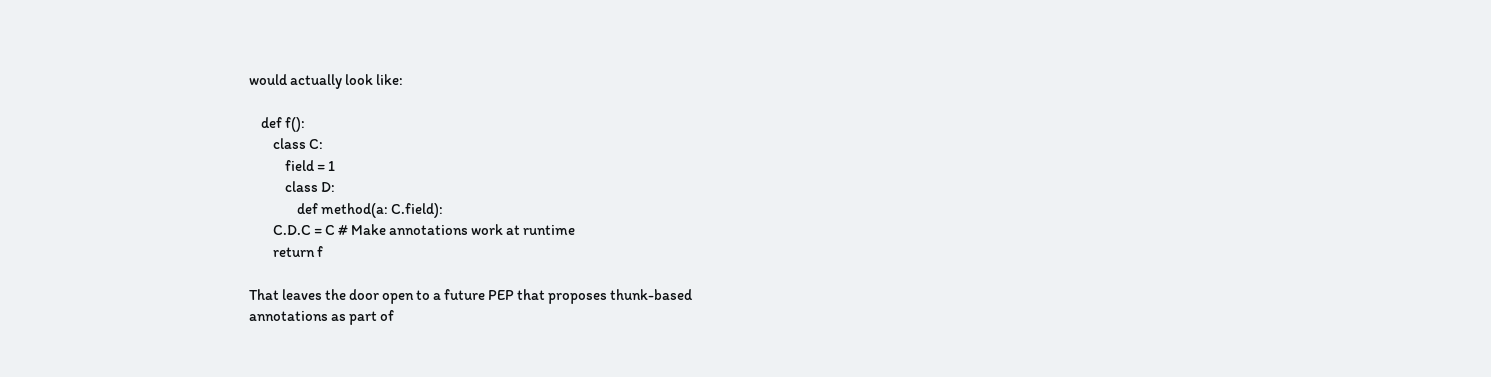would actually look like:

    def f():
        class C:
            field = 1
            class D:
                def method(a: C.field):
        C.D.C = C # Make annotations work at runtime
        return f

That leaves the door open to a future PEP that proposes thunk-based
annotations as part of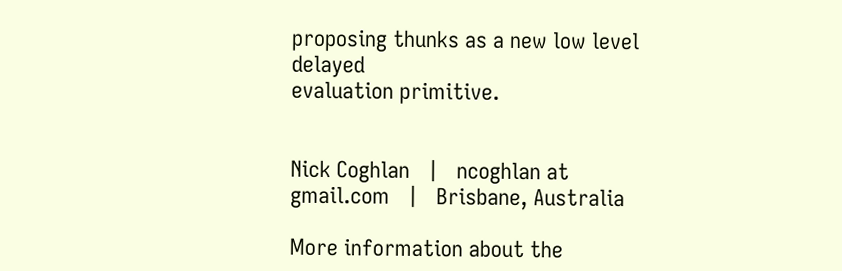proposing thunks as a new low level delayed
evaluation primitive.


Nick Coghlan   |   ncoghlan at gmail.com   |   Brisbane, Australia

More information about the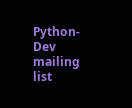Python-Dev mailing list